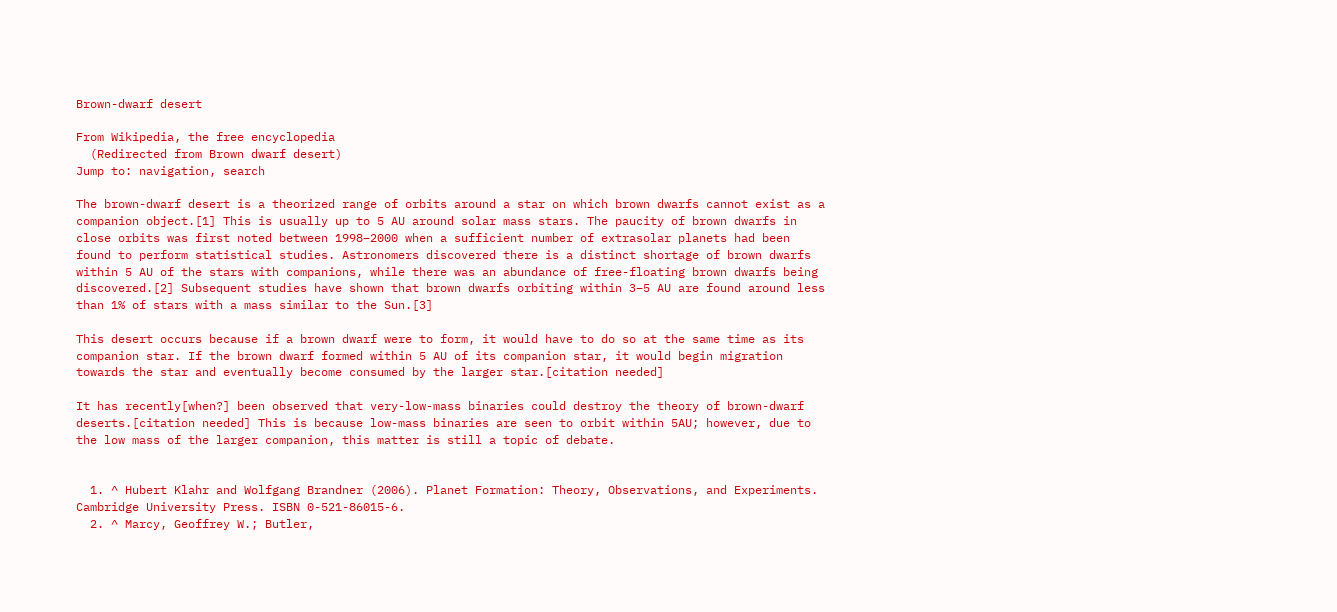Brown-dwarf desert

From Wikipedia, the free encyclopedia
  (Redirected from Brown dwarf desert)
Jump to: navigation, search

The brown-dwarf desert is a theorized range of orbits around a star on which brown dwarfs cannot exist as a companion object.[1] This is usually up to 5 AU around solar mass stars. The paucity of brown dwarfs in close orbits was first noted between 1998–2000 when a sufficient number of extrasolar planets had been found to perform statistical studies. Astronomers discovered there is a distinct shortage of brown dwarfs within 5 AU of the stars with companions, while there was an abundance of free-floating brown dwarfs being discovered.[2] Subsequent studies have shown that brown dwarfs orbiting within 3–5 AU are found around less than 1% of stars with a mass similar to the Sun.[3]

This desert occurs because if a brown dwarf were to form, it would have to do so at the same time as its companion star. If the brown dwarf formed within 5 AU of its companion star, it would begin migration towards the star and eventually become consumed by the larger star.[citation needed]

It has recently[when?] been observed that very-low-mass binaries could destroy the theory of brown-dwarf deserts.[citation needed] This is because low-mass binaries are seen to orbit within 5AU; however, due to the low mass of the larger companion, this matter is still a topic of debate.


  1. ^ Hubert Klahr and Wolfgang Brandner (2006). Planet Formation: Theory, Observations, and Experiments. Cambridge University Press. ISBN 0-521-86015-6.
  2. ^ Marcy, Geoffrey W.; Butler,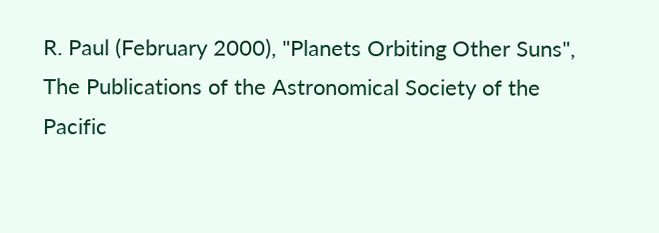R. Paul (February 2000), "Planets Orbiting Other Suns", The Publications of the Astronomical Society of the Pacific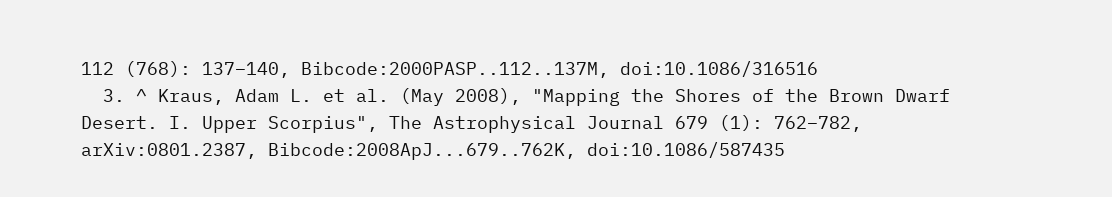112 (768): 137–140, Bibcode:2000PASP..112..137M, doi:10.1086/316516
  3. ^ Kraus, Adam L. et al. (May 2008), "Mapping the Shores of the Brown Dwarf Desert. I. Upper Scorpius", The Astrophysical Journal 679 (1): 762–782, arXiv:0801.2387, Bibcode:2008ApJ...679..762K, doi:10.1086/587435